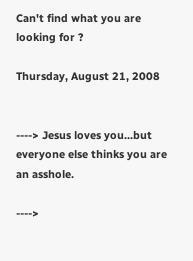Can't find what you are looking for ?

Thursday, August 21, 2008


----> Jesus loves you...but everyone else thinks you are an asshole.

---->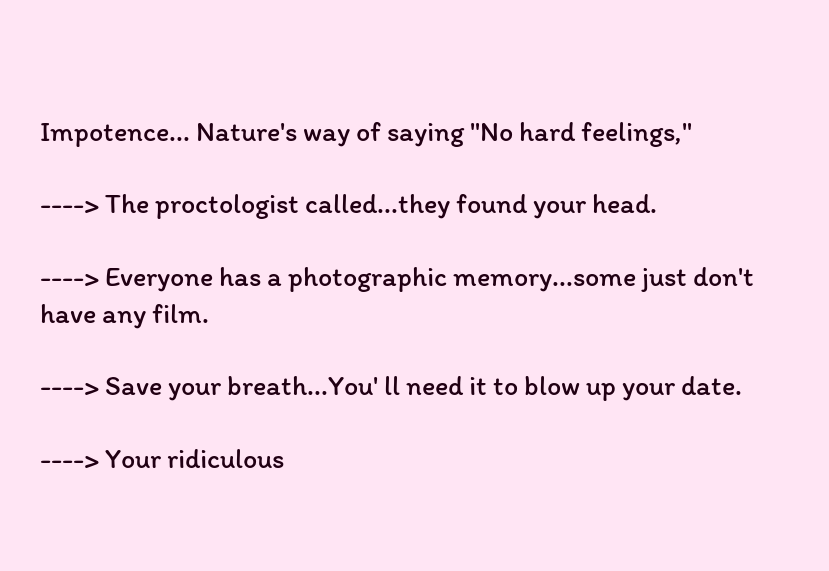Impotence... Nature's way of saying "No hard feelings,"

----> The proctologist called...they found your head.

----> Everyone has a photographic memory...some just don't have any film.

----> Save your breath...You' ll need it to blow up your date.

----> Your ridiculous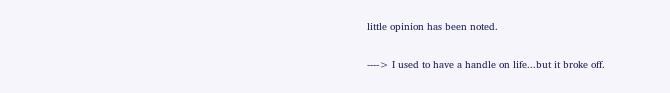little opinion has been noted.

----> I used to have a handle on life...but it broke off.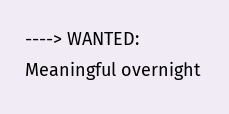----> WANTED: Meaningful overnight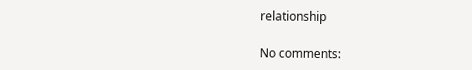relationship

No comments: